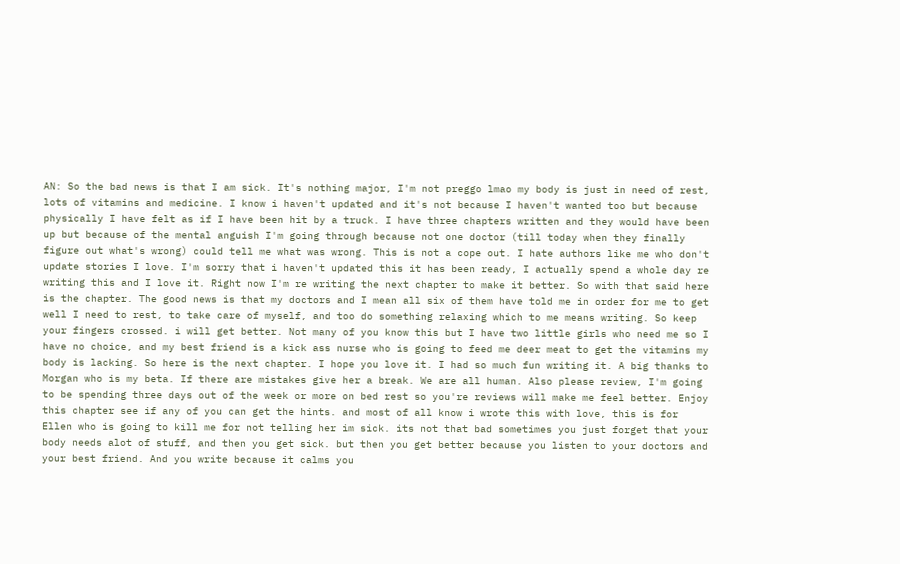AN: So the bad news is that I am sick. It's nothing major, I'm not preggo lmao my body is just in need of rest, lots of vitamins and medicine. I know i haven't updated and it's not because I haven't wanted too but because physically I have felt as if I have been hit by a truck. I have three chapters written and they would have been up but because of the mental anguish I'm going through because not one doctor (till today when they finally figure out what's wrong) could tell me what was wrong. This is not a cope out. I hate authors like me who don't update stories I love. I'm sorry that i haven't updated this it has been ready, I actually spend a whole day re writing this and I love it. Right now I'm re writing the next chapter to make it better. So with that said here is the chapter. The good news is that my doctors and I mean all six of them have told me in order for me to get well I need to rest, to take care of myself, and too do something relaxing which to me means writing. So keep your fingers crossed. i will get better. Not many of you know this but I have two little girls who need me so I have no choice, and my best friend is a kick ass nurse who is going to feed me deer meat to get the vitamins my body is lacking. So here is the next chapter. I hope you love it. I had so much fun writing it. A big thanks to Morgan who is my beta. If there are mistakes give her a break. We are all human. Also please review, I'm going to be spending three days out of the week or more on bed rest so you're reviews will make me feel better. Enjoy this chapter see if any of you can get the hints. and most of all know i wrote this with love, this is for Ellen who is going to kill me for not telling her im sick. its not that bad sometimes you just forget that your body needs alot of stuff, and then you get sick. but then you get better because you listen to your doctors and your best friend. And you write because it calms you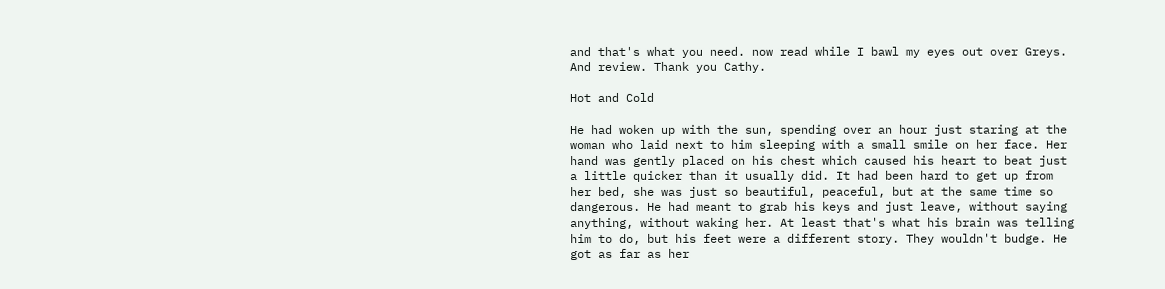and that's what you need. now read while I bawl my eyes out over Greys. And review. Thank you Cathy.

Hot and Cold

He had woken up with the sun, spending over an hour just staring at the woman who laid next to him sleeping with a small smile on her face. Her hand was gently placed on his chest which caused his heart to beat just a little quicker than it usually did. It had been hard to get up from her bed, she was just so beautiful, peaceful, but at the same time so dangerous. He had meant to grab his keys and just leave, without saying anything, without waking her. At least that's what his brain was telling him to do, but his feet were a different story. They wouldn't budge. He got as far as her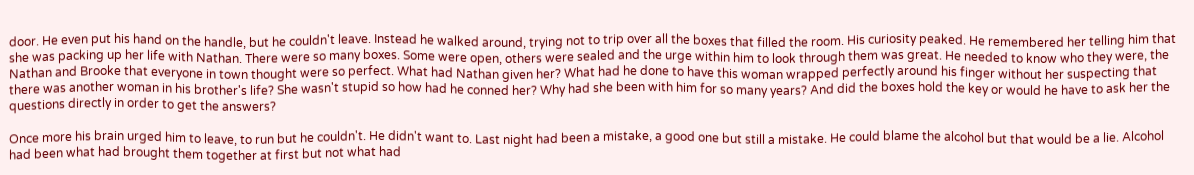door. He even put his hand on the handle, but he couldn't leave. Instead he walked around, trying not to trip over all the boxes that filled the room. His curiosity peaked. He remembered her telling him that she was packing up her life with Nathan. There were so many boxes. Some were open, others were sealed and the urge within him to look through them was great. He needed to know who they were, the Nathan and Brooke that everyone in town thought were so perfect. What had Nathan given her? What had he done to have this woman wrapped perfectly around his finger without her suspecting that there was another woman in his brother's life? She wasn't stupid so how had he conned her? Why had she been with him for so many years? And did the boxes hold the key or would he have to ask her the questions directly in order to get the answers?

Once more his brain urged him to leave, to run but he couldn't. He didn't want to. Last night had been a mistake, a good one but still a mistake. He could blame the alcohol but that would be a lie. Alcohol had been what had brought them together at first but not what had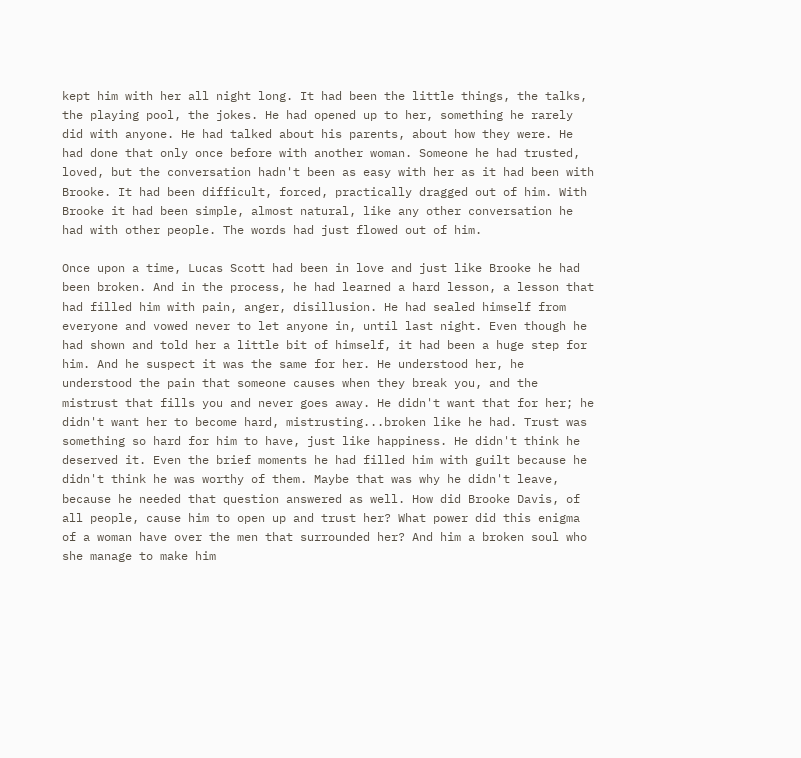kept him with her all night long. It had been the little things, the talks, the playing pool, the jokes. He had opened up to her, something he rarely did with anyone. He had talked about his parents, about how they were. He had done that only once before with another woman. Someone he had trusted, loved, but the conversation hadn't been as easy with her as it had been with Brooke. It had been difficult, forced, practically dragged out of him. With Brooke it had been simple, almost natural, like any other conversation he had with other people. The words had just flowed out of him.

Once upon a time, Lucas Scott had been in love and just like Brooke he had been broken. And in the process, he had learned a hard lesson, a lesson that had filled him with pain, anger, disillusion. He had sealed himself from everyone and vowed never to let anyone in, until last night. Even though he had shown and told her a little bit of himself, it had been a huge step for him. And he suspect it was the same for her. He understood her, he understood the pain that someone causes when they break you, and the mistrust that fills you and never goes away. He didn't want that for her; he didn't want her to become hard, mistrusting...broken like he had. Trust was something so hard for him to have, just like happiness. He didn't think he deserved it. Even the brief moments he had filled him with guilt because he didn't think he was worthy of them. Maybe that was why he didn't leave, because he needed that question answered as well. How did Brooke Davis, of all people, cause him to open up and trust her? What power did this enigma of a woman have over the men that surrounded her? And him a broken soul who she manage to make him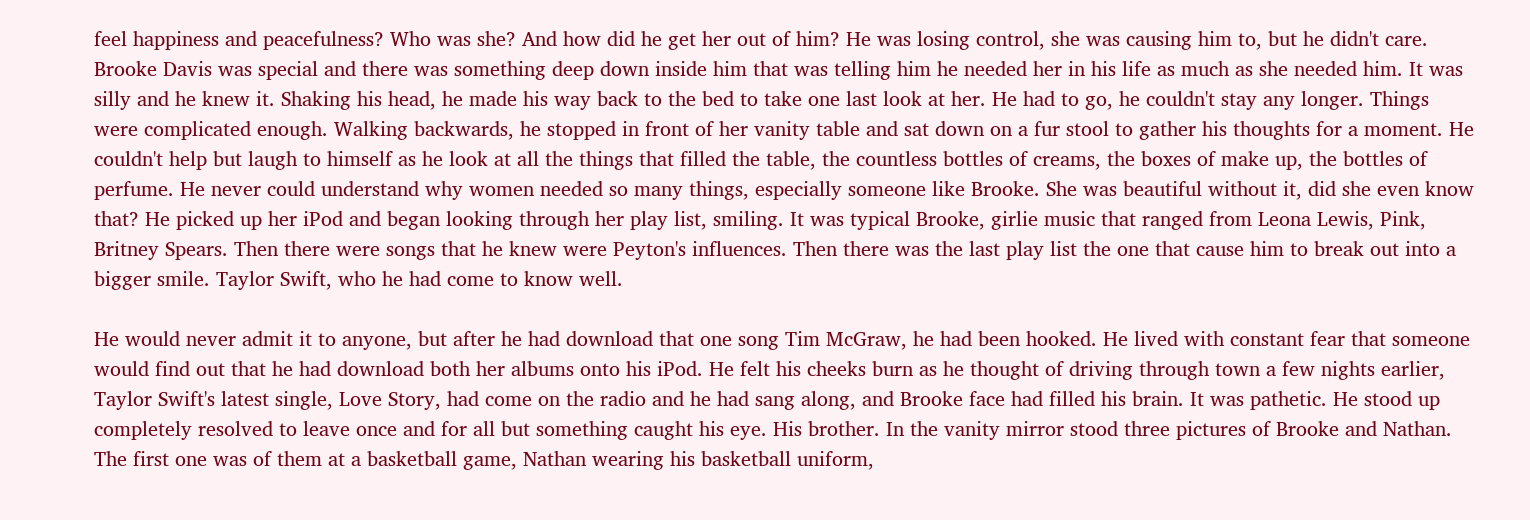feel happiness and peacefulness? Who was she? And how did he get her out of him? He was losing control, she was causing him to, but he didn't care. Brooke Davis was special and there was something deep down inside him that was telling him he needed her in his life as much as she needed him. It was silly and he knew it. Shaking his head, he made his way back to the bed to take one last look at her. He had to go, he couldn't stay any longer. Things were complicated enough. Walking backwards, he stopped in front of her vanity table and sat down on a fur stool to gather his thoughts for a moment. He couldn't help but laugh to himself as he look at all the things that filled the table, the countless bottles of creams, the boxes of make up, the bottles of perfume. He never could understand why women needed so many things, especially someone like Brooke. She was beautiful without it, did she even know that? He picked up her iPod and began looking through her play list, smiling. It was typical Brooke, girlie music that ranged from Leona Lewis, Pink, Britney Spears. Then there were songs that he knew were Peyton's influences. Then there was the last play list the one that cause him to break out into a bigger smile. Taylor Swift, who he had come to know well.

He would never admit it to anyone, but after he had download that one song Tim McGraw, he had been hooked. He lived with constant fear that someone would find out that he had download both her albums onto his iPod. He felt his cheeks burn as he thought of driving through town a few nights earlier, Taylor Swift's latest single, Love Story, had come on the radio and he had sang along, and Brooke face had filled his brain. It was pathetic. He stood up completely resolved to leave once and for all but something caught his eye. His brother. In the vanity mirror stood three pictures of Brooke and Nathan. The first one was of them at a basketball game, Nathan wearing his basketball uniform,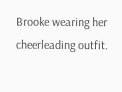Brooke wearing her cheerleading outfit.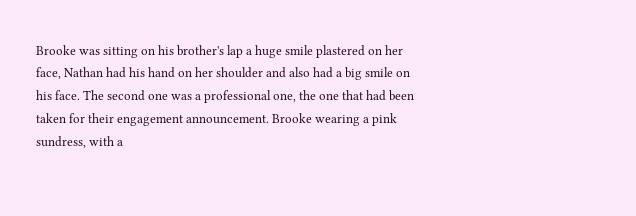Brooke was sitting on his brother's lap a huge smile plastered on her face, Nathan had his hand on her shoulder and also had a big smile on his face. The second one was a professional one, the one that had been taken for their engagement announcement. Brooke wearing a pink sundress, with a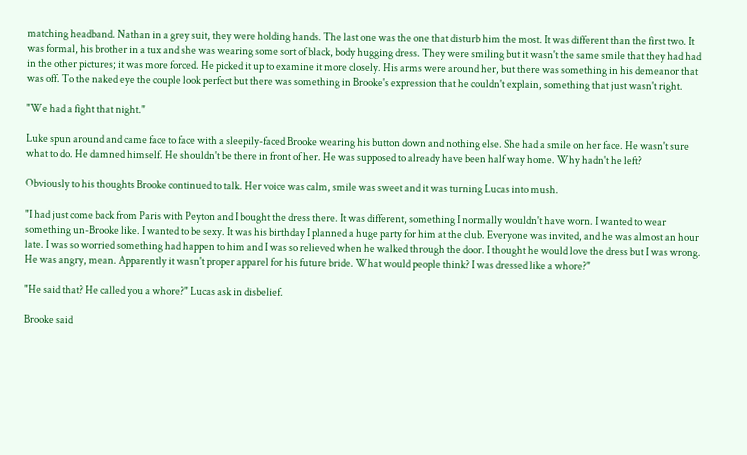matching headband. Nathan in a grey suit, they were holding hands. The last one was the one that disturb him the most. It was different than the first two. It was formal, his brother in a tux and she was wearing some sort of black, body hugging dress. They were smiling but it wasn't the same smile that they had had in the other pictures; it was more forced. He picked it up to examine it more closely. His arms were around her, but there was something in his demeanor that was off. To the naked eye the couple look perfect but there was something in Brooke's expression that he couldn't explain, something that just wasn't right.

"We had a fight that night."

Luke spun around and came face to face with a sleepily-faced Brooke wearing his button down and nothing else. She had a smile on her face. He wasn't sure what to do. He damned himself. He shouldn't be there in front of her. He was supposed to already have been half way home. Why hadn't he left?

Obviously to his thoughts Brooke continued to talk. Her voice was calm, smile was sweet and it was turning Lucas into mush.

"I had just come back from Paris with Peyton and I bought the dress there. It was different, something I normally wouldn't have worn. I wanted to wear something un-Brooke like. I wanted to be sexy. It was his birthday I planned a huge party for him at the club. Everyone was invited, and he was almost an hour late. I was so worried something had happen to him and I was so relieved when he walked through the door. I thought he would love the dress but I was wrong. He was angry, mean. Apparently it wasn't proper apparel for his future bride. What would people think? I was dressed like a whore?"

"He said that? He called you a whore?" Lucas ask in disbelief.

Brooke said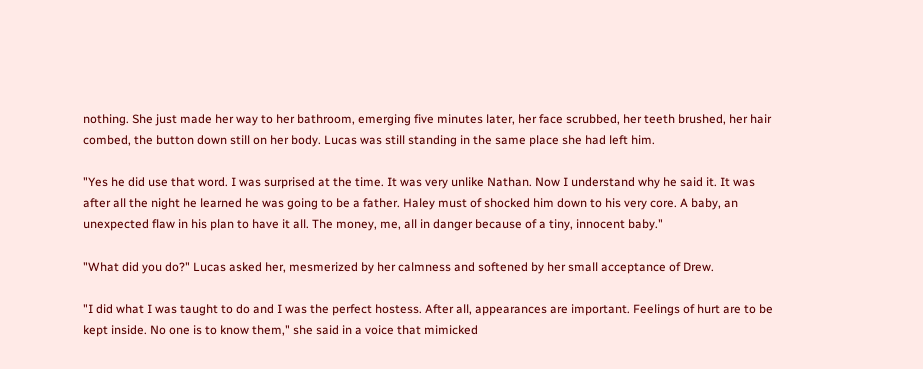nothing. She just made her way to her bathroom, emerging five minutes later, her face scrubbed, her teeth brushed, her hair combed, the button down still on her body. Lucas was still standing in the same place she had left him.

"Yes he did use that word. I was surprised at the time. It was very unlike Nathan. Now I understand why he said it. It was after all the night he learned he was going to be a father. Haley must of shocked him down to his very core. A baby, an unexpected flaw in his plan to have it all. The money, me, all in danger because of a tiny, innocent baby."

"What did you do?" Lucas asked her, mesmerized by her calmness and softened by her small acceptance of Drew.

"I did what I was taught to do and I was the perfect hostess. After all, appearances are important. Feelings of hurt are to be kept inside. No one is to know them," she said in a voice that mimicked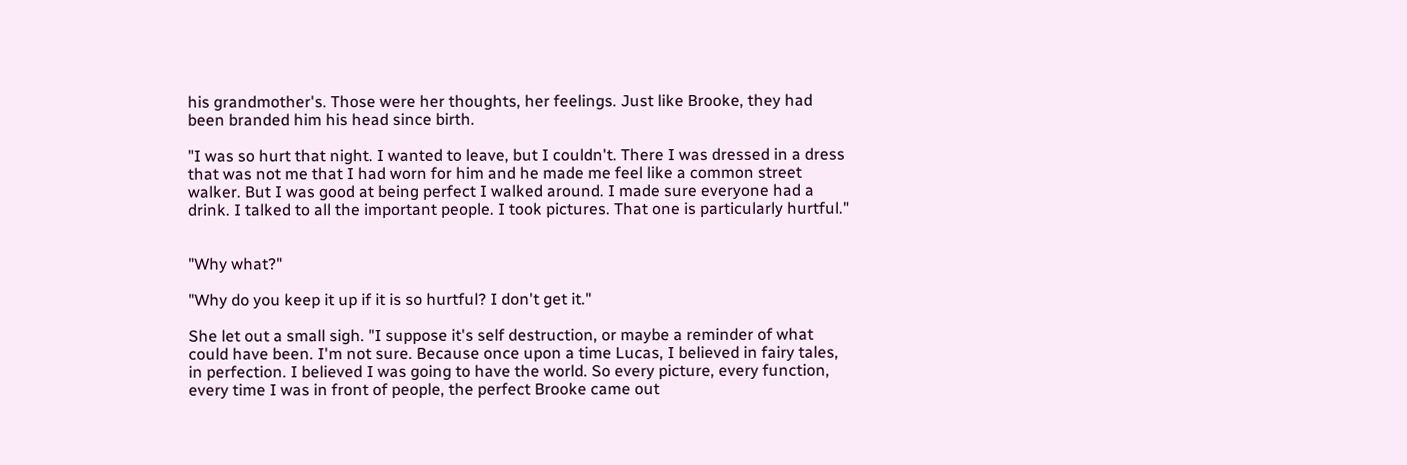his grandmother's. Those were her thoughts, her feelings. Just like Brooke, they had been branded him his head since birth.

"I was so hurt that night. I wanted to leave, but I couldn't. There I was dressed in a dress that was not me that I had worn for him and he made me feel like a common street walker. But I was good at being perfect I walked around. I made sure everyone had a drink. I talked to all the important people. I took pictures. That one is particularly hurtful."


"Why what?"

"Why do you keep it up if it is so hurtful? I don't get it."

She let out a small sigh. "I suppose it's self destruction, or maybe a reminder of what could have been. I'm not sure. Because once upon a time Lucas, I believed in fairy tales, in perfection. I believed I was going to have the world. So every picture, every function, every time I was in front of people, the perfect Brooke came out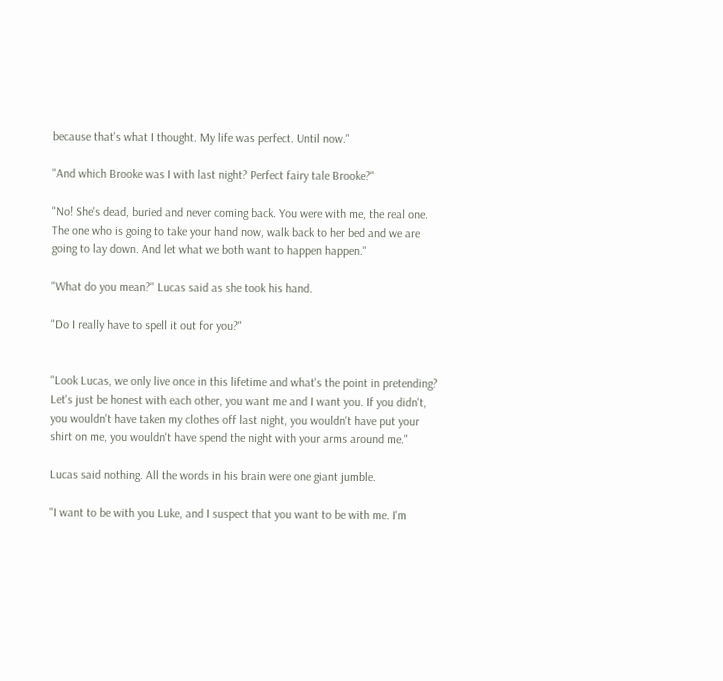because that's what I thought. My life was perfect. Until now."

"And which Brooke was I with last night? Perfect fairy tale Brooke?"

"No! She's dead, buried and never coming back. You were with me, the real one. The one who is going to take your hand now, walk back to her bed and we are going to lay down. And let what we both want to happen happen."

"What do you mean?" Lucas said as she took his hand.

"Do I really have to spell it out for you?"


"Look Lucas, we only live once in this lifetime and what's the point in pretending? Let's just be honest with each other, you want me and I want you. If you didn't, you wouldn't have taken my clothes off last night, you wouldn't have put your shirt on me, you wouldn't have spend the night with your arms around me."

Lucas said nothing. All the words in his brain were one giant jumble.

"I want to be with you Luke, and I suspect that you want to be with me. I'm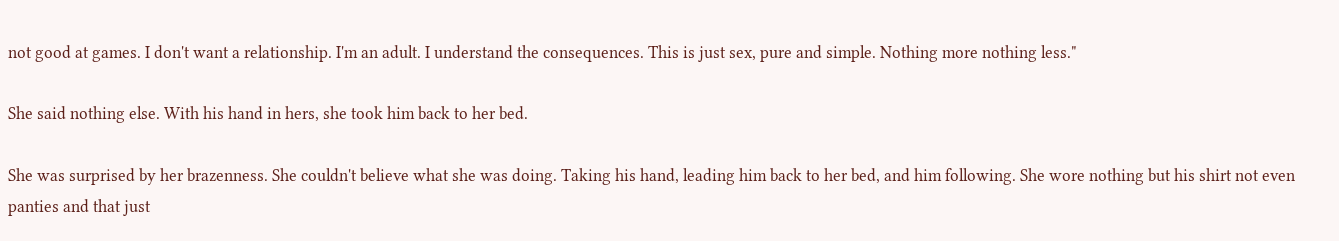not good at games. I don't want a relationship. I'm an adult. I understand the consequences. This is just sex, pure and simple. Nothing more nothing less."

She said nothing else. With his hand in hers, she took him back to her bed.

She was surprised by her brazenness. She couldn't believe what she was doing. Taking his hand, leading him back to her bed, and him following. She wore nothing but his shirt not even panties and that just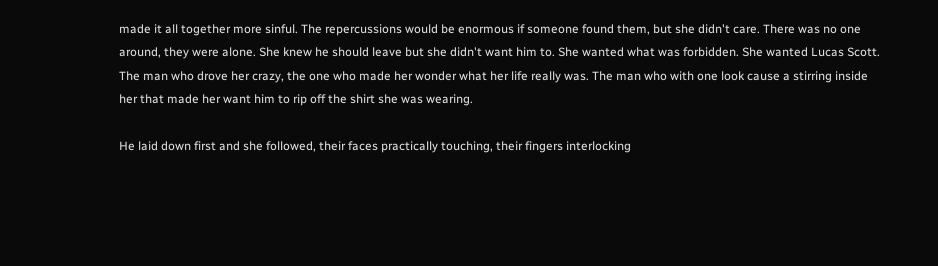made it all together more sinful. The repercussions would be enormous if someone found them, but she didn't care. There was no one around, they were alone. She knew he should leave but she didn't want him to. She wanted what was forbidden. She wanted Lucas Scott. The man who drove her crazy, the one who made her wonder what her life really was. The man who with one look cause a stirring inside her that made her want him to rip off the shirt she was wearing.

He laid down first and she followed, their faces practically touching, their fingers interlocking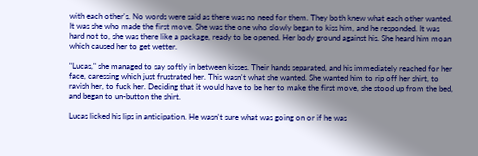with each other's. No words were said as there was no need for them. They both knew what each other wanted. It was she who made the first move. She was the one who slowly began to kiss him, and he responded. It was hard not to, she was there like a package, ready to be opened. Her body ground against his. She heard him moan which caused her to get wetter.

"Lucas," she managed to say softly in between kisses. Their hands separated, and his immediately reached for her face, caressing which just frustrated her. This wasn't what she wanted. She wanted him to rip off her shirt, to ravish her, to fuck her. Deciding that it would have to be her to make the first move, she stood up from the bed, and began to un-button the shirt.

Lucas licked his lips in anticipation. He wasn't sure what was going on or if he was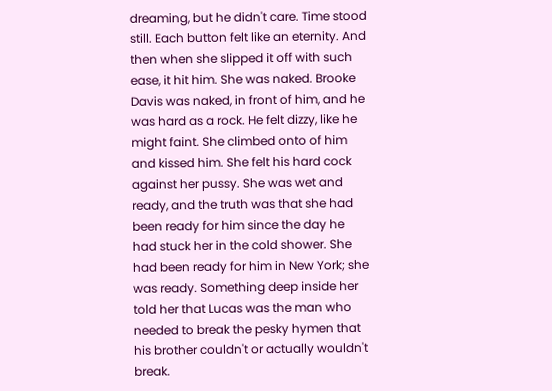dreaming, but he didn't care. Time stood still. Each button felt like an eternity. And then when she slipped it off with such ease, it hit him. She was naked. Brooke Davis was naked, in front of him, and he was hard as a rock. He felt dizzy, like he might faint. She climbed onto of him and kissed him. She felt his hard cock against her pussy. She was wet and ready, and the truth was that she had been ready for him since the day he had stuck her in the cold shower. She had been ready for him in New York; she was ready. Something deep inside her told her that Lucas was the man who needed to break the pesky hymen that his brother couldn't or actually wouldn't break.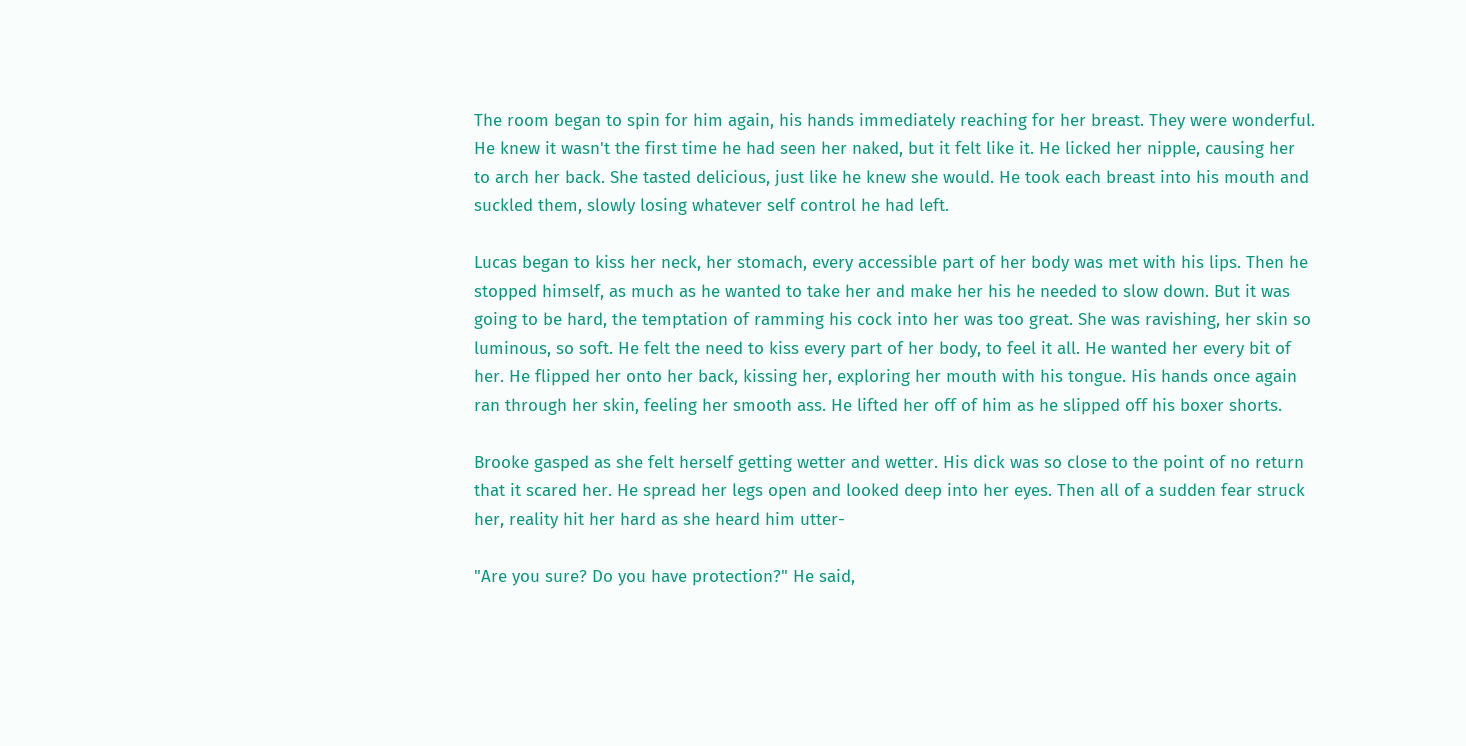The room began to spin for him again, his hands immediately reaching for her breast. They were wonderful. He knew it wasn't the first time he had seen her naked, but it felt like it. He licked her nipple, causing her to arch her back. She tasted delicious, just like he knew she would. He took each breast into his mouth and suckled them, slowly losing whatever self control he had left.

Lucas began to kiss her neck, her stomach, every accessible part of her body was met with his lips. Then he stopped himself, as much as he wanted to take her and make her his he needed to slow down. But it was going to be hard, the temptation of ramming his cock into her was too great. She was ravishing, her skin so luminous, so soft. He felt the need to kiss every part of her body, to feel it all. He wanted her every bit of her. He flipped her onto her back, kissing her, exploring her mouth with his tongue. His hands once again ran through her skin, feeling her smooth ass. He lifted her off of him as he slipped off his boxer shorts.

Brooke gasped as she felt herself getting wetter and wetter. His dick was so close to the point of no return that it scared her. He spread her legs open and looked deep into her eyes. Then all of a sudden fear struck her, reality hit her hard as she heard him utter-

"Are you sure? Do you have protection?" He said,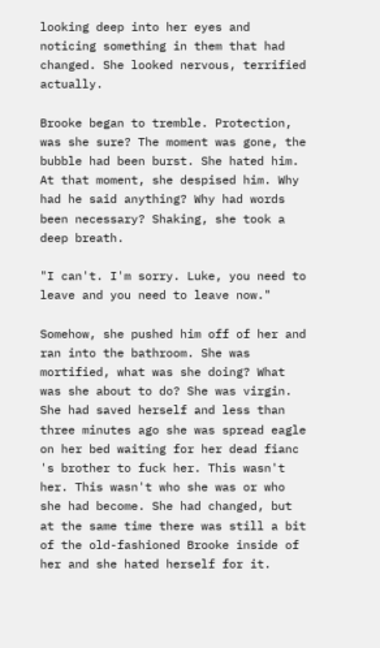looking deep into her eyes and noticing something in them that had changed. She looked nervous, terrified actually.

Brooke began to tremble. Protection, was she sure? The moment was gone, the bubble had been burst. She hated him. At that moment, she despised him. Why had he said anything? Why had words been necessary? Shaking, she took a deep breath.

"I can't. I'm sorry. Luke, you need to leave and you need to leave now."

Somehow, she pushed him off of her and ran into the bathroom. She was mortified, what was she doing? What was she about to do? She was virgin. She had saved herself and less than three minutes ago she was spread eagle on her bed waiting for her dead fianc 's brother to fuck her. This wasn't her. This wasn't who she was or who she had become. She had changed, but at the same time there was still a bit of the old-fashioned Brooke inside of her and she hated herself for it.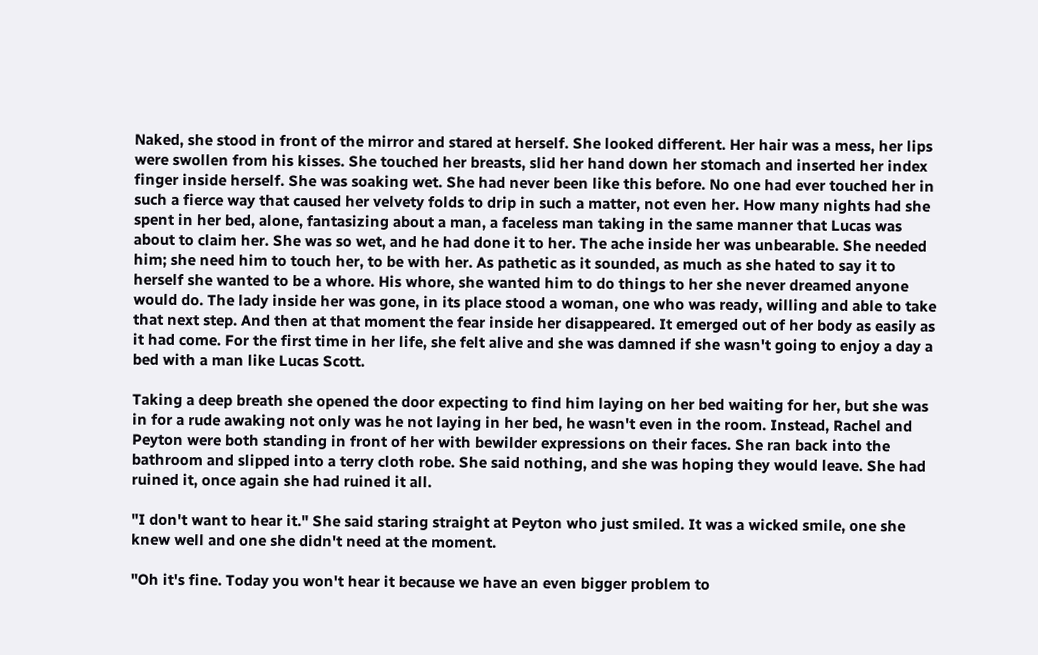Naked, she stood in front of the mirror and stared at herself. She looked different. Her hair was a mess, her lips were swollen from his kisses. She touched her breasts, slid her hand down her stomach and inserted her index finger inside herself. She was soaking wet. She had never been like this before. No one had ever touched her in such a fierce way that caused her velvety folds to drip in such a matter, not even her. How many nights had she spent in her bed, alone, fantasizing about a man, a faceless man taking in the same manner that Lucas was about to claim her. She was so wet, and he had done it to her. The ache inside her was unbearable. She needed him; she need him to touch her, to be with her. As pathetic as it sounded, as much as she hated to say it to herself she wanted to be a whore. His whore, she wanted him to do things to her she never dreamed anyone would do. The lady inside her was gone, in its place stood a woman, one who was ready, willing and able to take that next step. And then at that moment the fear inside her disappeared. It emerged out of her body as easily as it had come. For the first time in her life, she felt alive and she was damned if she wasn't going to enjoy a day a bed with a man like Lucas Scott.

Taking a deep breath she opened the door expecting to find him laying on her bed waiting for her, but she was in for a rude awaking not only was he not laying in her bed, he wasn't even in the room. Instead, Rachel and Peyton were both standing in front of her with bewilder expressions on their faces. She ran back into the bathroom and slipped into a terry cloth robe. She said nothing, and she was hoping they would leave. She had ruined it, once again she had ruined it all.

"I don't want to hear it." She said staring straight at Peyton who just smiled. It was a wicked smile, one she knew well and one she didn't need at the moment.

"Oh it's fine. Today you won't hear it because we have an even bigger problem to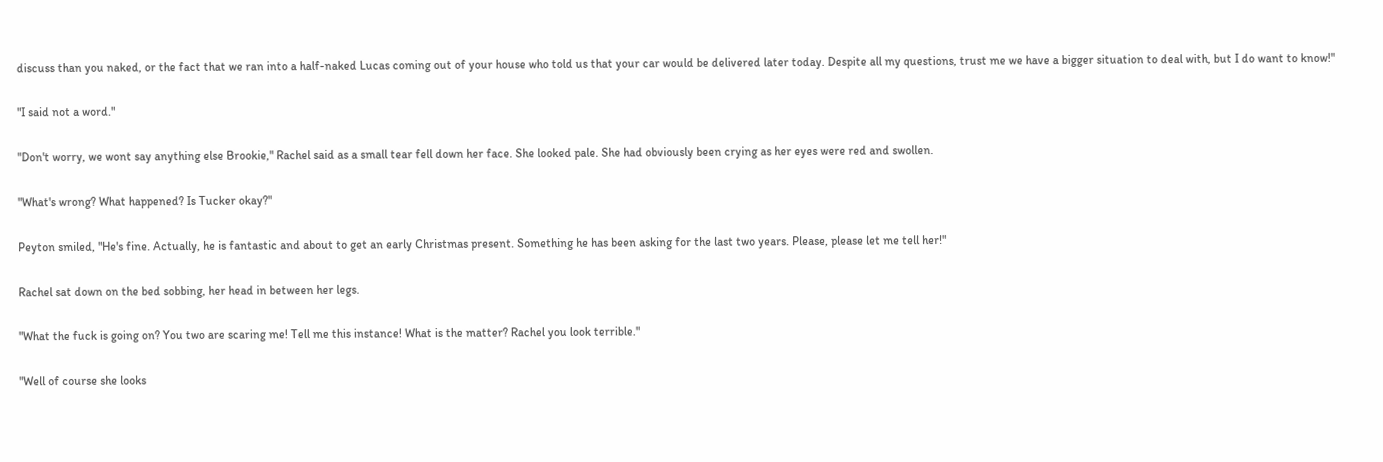discuss than you naked, or the fact that we ran into a half-naked Lucas coming out of your house who told us that your car would be delivered later today. Despite all my questions, trust me we have a bigger situation to deal with, but I do want to know!"

"I said not a word."

"Don't worry, we wont say anything else Brookie," Rachel said as a small tear fell down her face. She looked pale. She had obviously been crying as her eyes were red and swollen.

"What's wrong? What happened? Is Tucker okay?"

Peyton smiled, "He's fine. Actually, he is fantastic and about to get an early Christmas present. Something he has been asking for the last two years. Please, please let me tell her!"

Rachel sat down on the bed sobbing, her head in between her legs.

"What the fuck is going on? You two are scaring me! Tell me this instance! What is the matter? Rachel you look terrible."

"Well of course she looks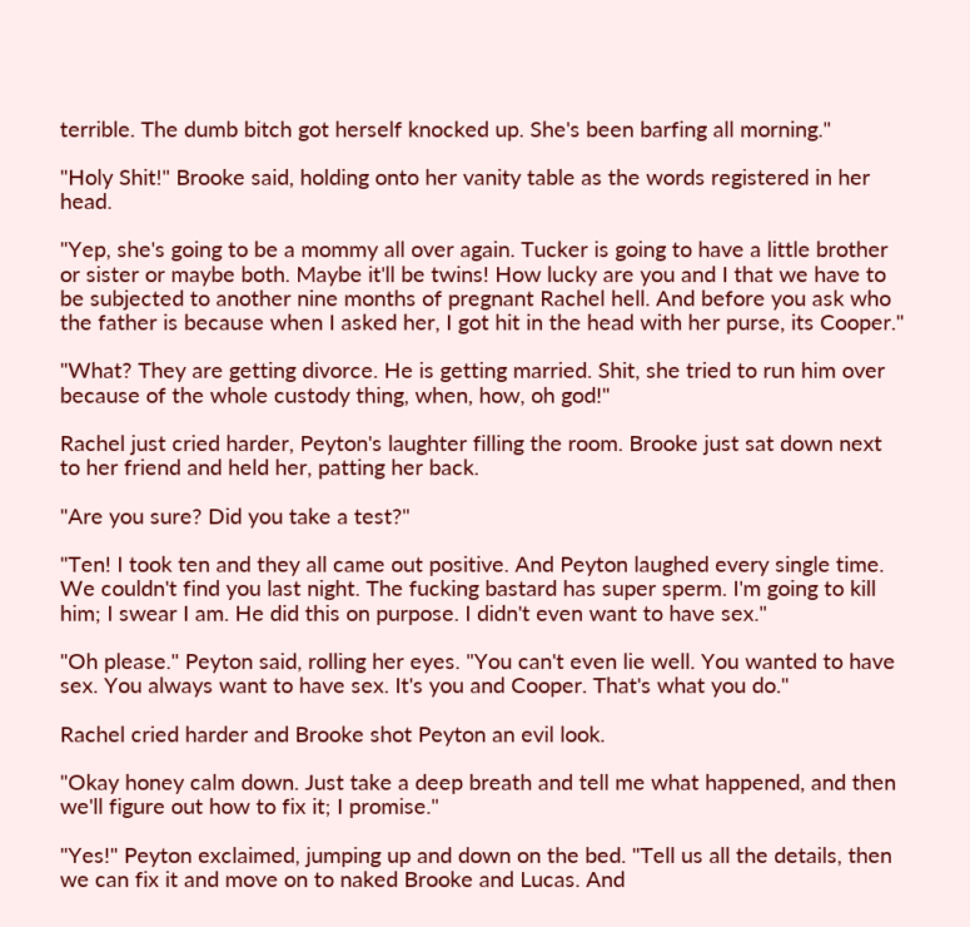terrible. The dumb bitch got herself knocked up. She's been barfing all morning."

"Holy Shit!" Brooke said, holding onto her vanity table as the words registered in her head.

"Yep, she's going to be a mommy all over again. Tucker is going to have a little brother or sister or maybe both. Maybe it'll be twins! How lucky are you and I that we have to be subjected to another nine months of pregnant Rachel hell. And before you ask who the father is because when I asked her, I got hit in the head with her purse, its Cooper."

"What? They are getting divorce. He is getting married. Shit, she tried to run him over because of the whole custody thing, when, how, oh god!"

Rachel just cried harder, Peyton's laughter filling the room. Brooke just sat down next to her friend and held her, patting her back.

"Are you sure? Did you take a test?"

"Ten! I took ten and they all came out positive. And Peyton laughed every single time. We couldn't find you last night. The fucking bastard has super sperm. I'm going to kill him; I swear I am. He did this on purpose. I didn't even want to have sex."

"Oh please." Peyton said, rolling her eyes. "You can't even lie well. You wanted to have sex. You always want to have sex. It's you and Cooper. That's what you do."

Rachel cried harder and Brooke shot Peyton an evil look.

"Okay honey calm down. Just take a deep breath and tell me what happened, and then we'll figure out how to fix it; I promise."

"Yes!" Peyton exclaimed, jumping up and down on the bed. "Tell us all the details, then we can fix it and move on to naked Brooke and Lucas. And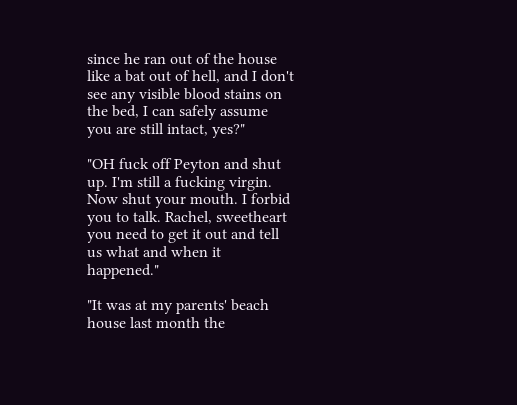since he ran out of the house like a bat out of hell, and I don't see any visible blood stains on the bed, I can safely assume you are still intact, yes?"

"OH fuck off Peyton and shut up. I'm still a fucking virgin. Now shut your mouth. I forbid you to talk. Rachel, sweetheart you need to get it out and tell us what and when it happened."

"It was at my parents' beach house last month the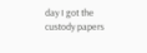day I got the custody papers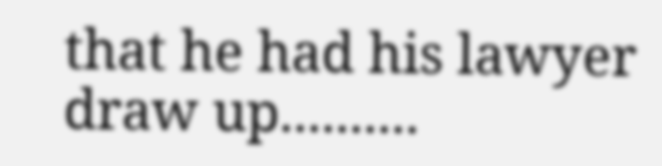that he had his lawyer draw up..........